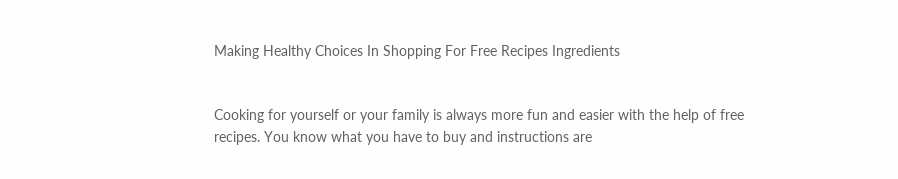Making Healthy Choices In Shopping For Free Recipes Ingredients


Cooking for yourself or your family is always more fun and easier with the help of free recipes. You know what you have to buy and instructions are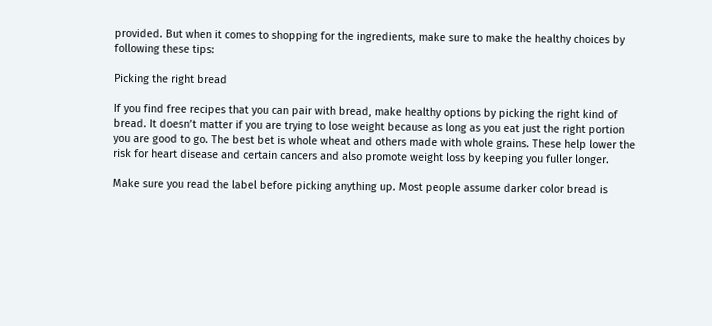provided. But when it comes to shopping for the ingredients, make sure to make the healthy choices by following these tips:

Picking the right bread

If you find free recipes that you can pair with bread, make healthy options by picking the right kind of bread. It doesn’t matter if you are trying to lose weight because as long as you eat just the right portion you are good to go. The best bet is whole wheat and others made with whole grains. These help lower the risk for heart disease and certain cancers and also promote weight loss by keeping you fuller longer.

Make sure you read the label before picking anything up. Most people assume darker color bread is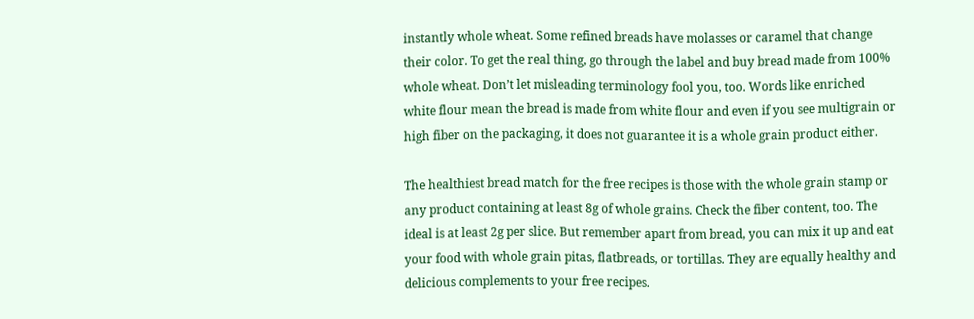instantly whole wheat. Some refined breads have molasses or caramel that change their color. To get the real thing, go through the label and buy bread made from 100% whole wheat. Don’t let misleading terminology fool you, too. Words like enriched white flour mean the bread is made from white flour and even if you see multigrain or high fiber on the packaging, it does not guarantee it is a whole grain product either.

The healthiest bread match for the free recipes is those with the whole grain stamp or any product containing at least 8g of whole grains. Check the fiber content, too. The ideal is at least 2g per slice. But remember apart from bread, you can mix it up and eat your food with whole grain pitas, flatbreads, or tortillas. They are equally healthy and delicious complements to your free recipes.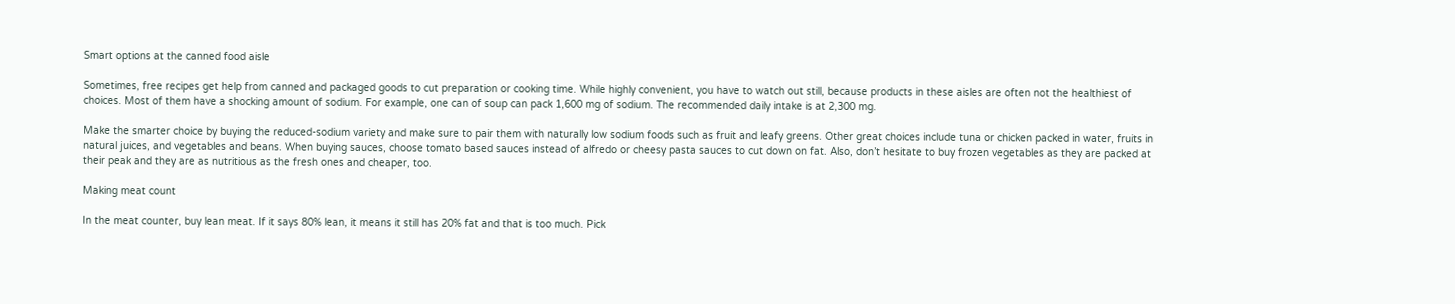Smart options at the canned food aisle

Sometimes, free recipes get help from canned and packaged goods to cut preparation or cooking time. While highly convenient, you have to watch out still, because products in these aisles are often not the healthiest of choices. Most of them have a shocking amount of sodium. For example, one can of soup can pack 1,600 mg of sodium. The recommended daily intake is at 2,300 mg.

Make the smarter choice by buying the reduced-sodium variety and make sure to pair them with naturally low sodium foods such as fruit and leafy greens. Other great choices include tuna or chicken packed in water, fruits in natural juices, and vegetables and beans. When buying sauces, choose tomato based sauces instead of alfredo or cheesy pasta sauces to cut down on fat. Also, don’t hesitate to buy frozen vegetables as they are packed at their peak and they are as nutritious as the fresh ones and cheaper, too.

Making meat count

In the meat counter, buy lean meat. If it says 80% lean, it means it still has 20% fat and that is too much. Pick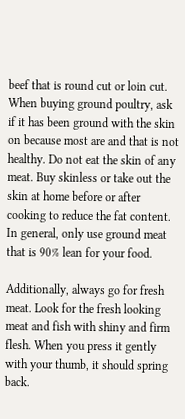beef that is round cut or loin cut. When buying ground poultry, ask if it has been ground with the skin on because most are and that is not healthy. Do not eat the skin of any meat. Buy skinless or take out the skin at home before or after cooking to reduce the fat content. In general, only use ground meat that is 90% lean for your food.

Additionally, always go for fresh meat. Look for the fresh looking meat and fish with shiny and firm flesh. When you press it gently with your thumb, it should spring back.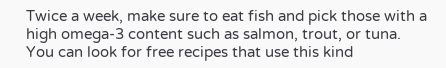Twice a week, make sure to eat fish and pick those with a high omega-3 content such as salmon, trout, or tuna. You can look for free recipes that use this kind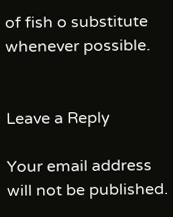of fish o substitute whenever possible.


Leave a Reply

Your email address will not be published.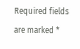Required fields are marked *